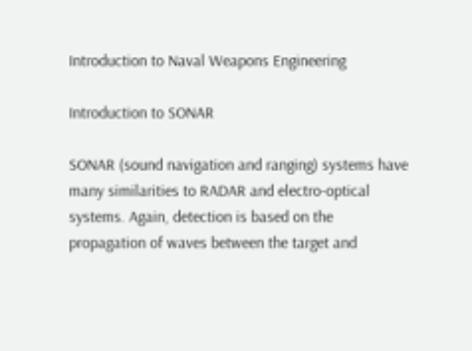Introduction to Naval Weapons Engineering

Introduction to SONAR

SONAR (sound navigation and ranging) systems have many similarities to RADAR and electro-optical systems. Again, detection is based on the propagation of waves between the target and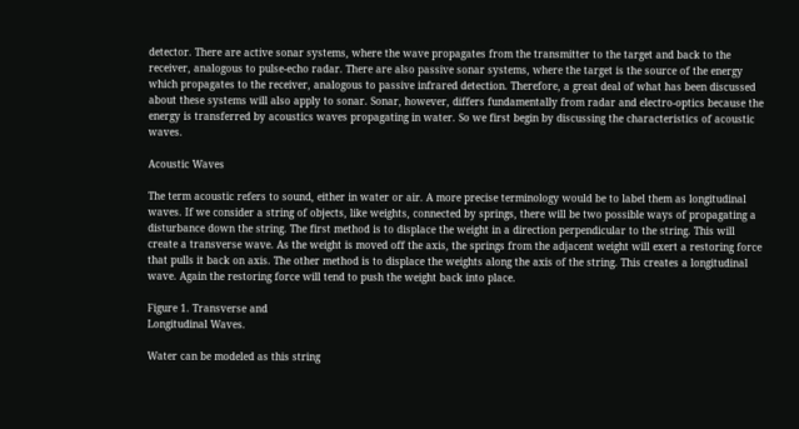detector. There are active sonar systems, where the wave propagates from the transmitter to the target and back to the receiver, analogous to pulse-echo radar. There are also passive sonar systems, where the target is the source of the energy which propagates to the receiver, analogous to passive infrared detection. Therefore, a great deal of what has been discussed about these systems will also apply to sonar. Sonar, however, differs fundamentally from radar and electro-optics because the energy is transferred by acoustics waves propagating in water. So we first begin by discussing the characteristics of acoustic waves.

Acoustic Waves

The term acoustic refers to sound, either in water or air. A more precise terminology would be to label them as longitudinal waves. If we consider a string of objects, like weights, connected by springs, there will be two possible ways of propagating a disturbance down the string. The first method is to displace the weight in a direction perpendicular to the string. This will create a transverse wave. As the weight is moved off the axis, the springs from the adjacent weight will exert a restoring force that pulls it back on axis. The other method is to displace the weights along the axis of the string. This creates a longitudinal wave. Again the restoring force will tend to push the weight back into place.

Figure 1. Transverse and
Longitudinal Waves.

Water can be modeled as this string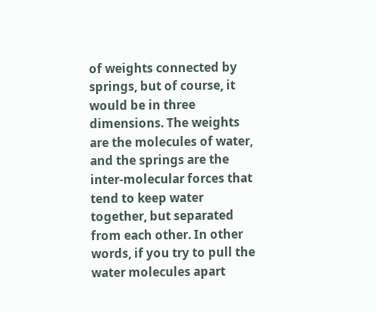of weights connected by springs, but of course, it would be in three dimensions. The weights are the molecules of water, and the springs are the inter-molecular forces that tend to keep water together, but separated from each other. In other words, if you try to pull the water molecules apart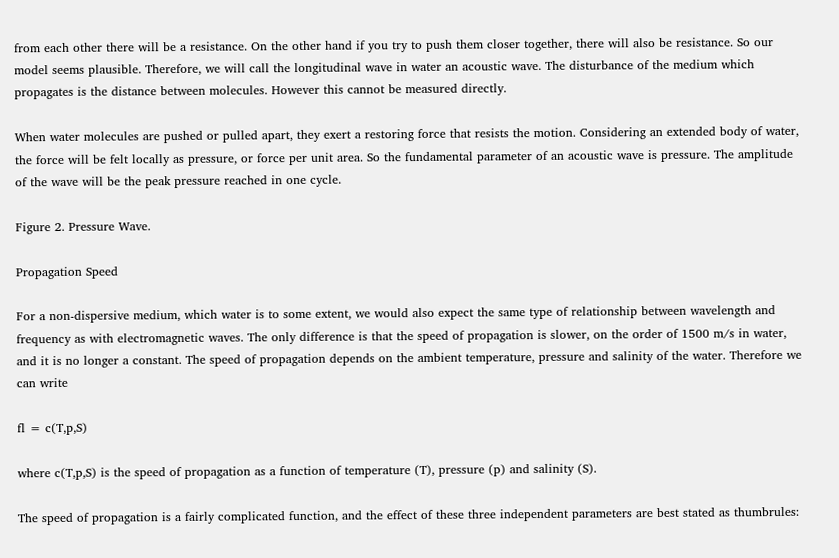from each other there will be a resistance. On the other hand if you try to push them closer together, there will also be resistance. So our model seems plausible. Therefore, we will call the longitudinal wave in water an acoustic wave. The disturbance of the medium which propagates is the distance between molecules. However this cannot be measured directly.

When water molecules are pushed or pulled apart, they exert a restoring force that resists the motion. Considering an extended body of water, the force will be felt locally as pressure, or force per unit area. So the fundamental parameter of an acoustic wave is pressure. The amplitude of the wave will be the peak pressure reached in one cycle.

Figure 2. Pressure Wave.

Propagation Speed

For a non-dispersive medium, which water is to some extent, we would also expect the same type of relationship between wavelength and frequency as with electromagnetic waves. The only difference is that the speed of propagation is slower, on the order of 1500 m/s in water, and it is no longer a constant. The speed of propagation depends on the ambient temperature, pressure and salinity of the water. Therefore we can write

fl = c(T,p,S)

where c(T,p,S) is the speed of propagation as a function of temperature (T), pressure (p) and salinity (S).

The speed of propagation is a fairly complicated function, and the effect of these three independent parameters are best stated as thumbrules: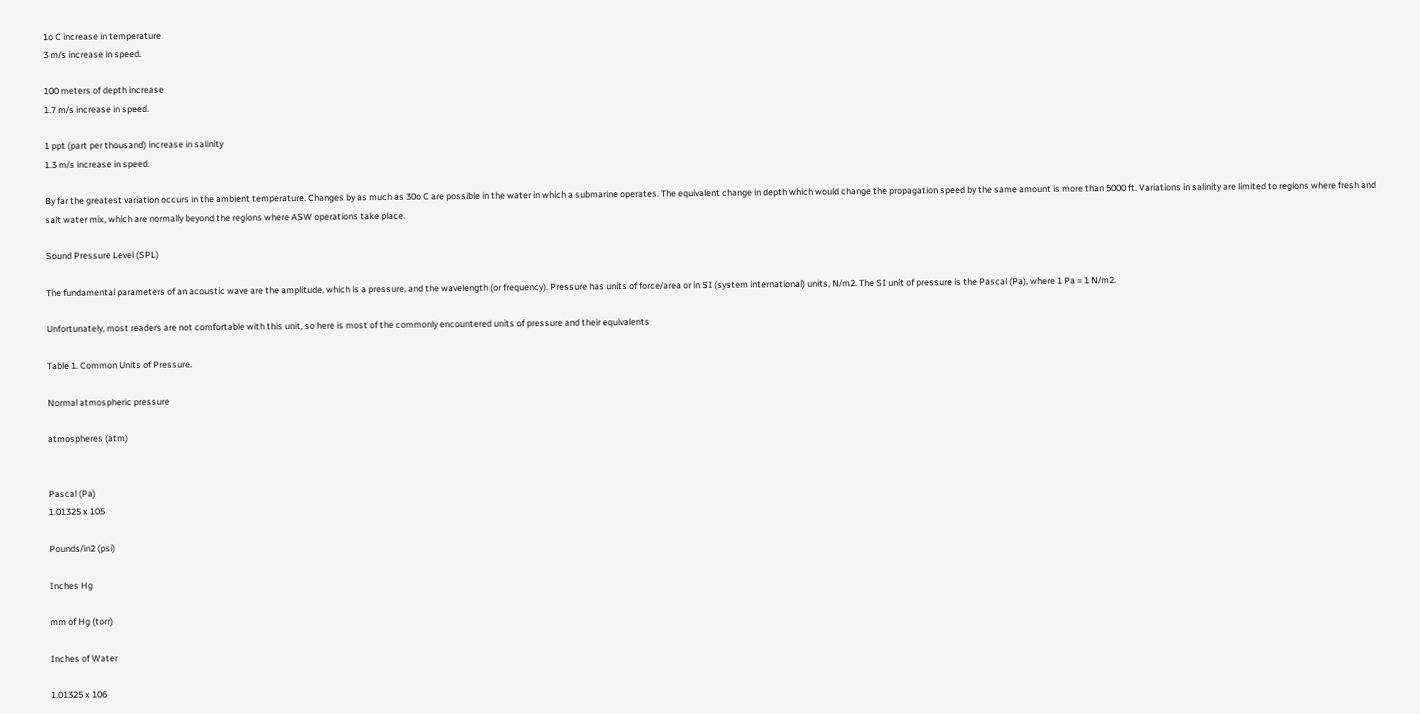1o C increase in temperature
3 m/s increase in speed.

100 meters of depth increase
1.7 m/s increase in speed.

1 ppt (part per thousand) increase in salinity
1.3 m/s increase in speed.

By far the greatest variation occurs in the ambient temperature. Changes by as much as 30o C are possible in the water in which a submarine operates. The equivalent change in depth which would change the propagation speed by the same amount is more than 5000 ft. Variations in salinity are limited to regions where fresh and salt water mix, which are normally beyond the regions where ASW operations take place.

Sound Pressure Level (SPL)

The fundamental parameters of an acoustic wave are the amplitude, which is a pressure, and the wavelength (or frequency). Pressure has units of force/area or in SI (system international) units, N/m2. The SI unit of pressure is the Pascal (Pa), where 1 Pa = 1 N/m2.

Unfortunately, most readers are not comfortable with this unit, so here is most of the commonly encountered units of pressure and their equivalents

Table 1. Common Units of Pressure.

Normal atmospheric pressure

atmospheres (atm)


Pascal (Pa)
1.01325 x 105

Pounds/in2 (psi)

Inches Hg

mm of Hg (torr)

Inches of Water

1.01325 x 106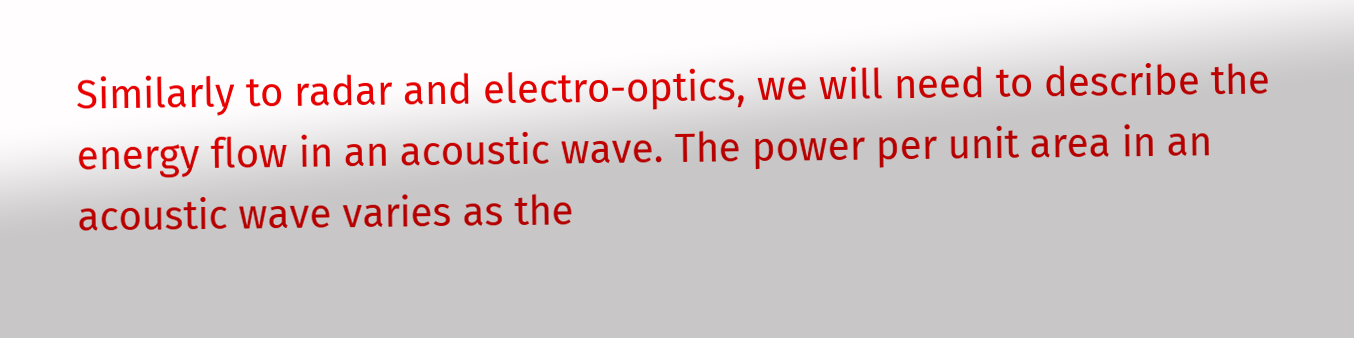Similarly to radar and electro-optics, we will need to describe the energy flow in an acoustic wave. The power per unit area in an acoustic wave varies as the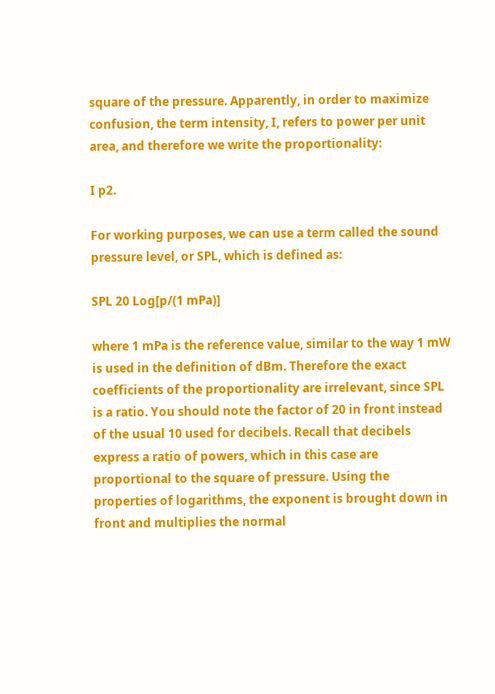square of the pressure. Apparently, in order to maximize confusion, the term intensity, I, refers to power per unit area, and therefore we write the proportionality:

I p2.

For working purposes, we can use a term called the sound pressure level, or SPL, which is defined as:

SPL 20 Log[p/(1 mPa)]

where 1 mPa is the reference value, similar to the way 1 mW is used in the definition of dBm. Therefore the exact coefficients of the proportionality are irrelevant, since SPL is a ratio. You should note the factor of 20 in front instead of the usual 10 used for decibels. Recall that decibels express a ratio of powers, which in this case are proportional to the square of pressure. Using the properties of logarithms, the exponent is brought down in front and multiplies the normal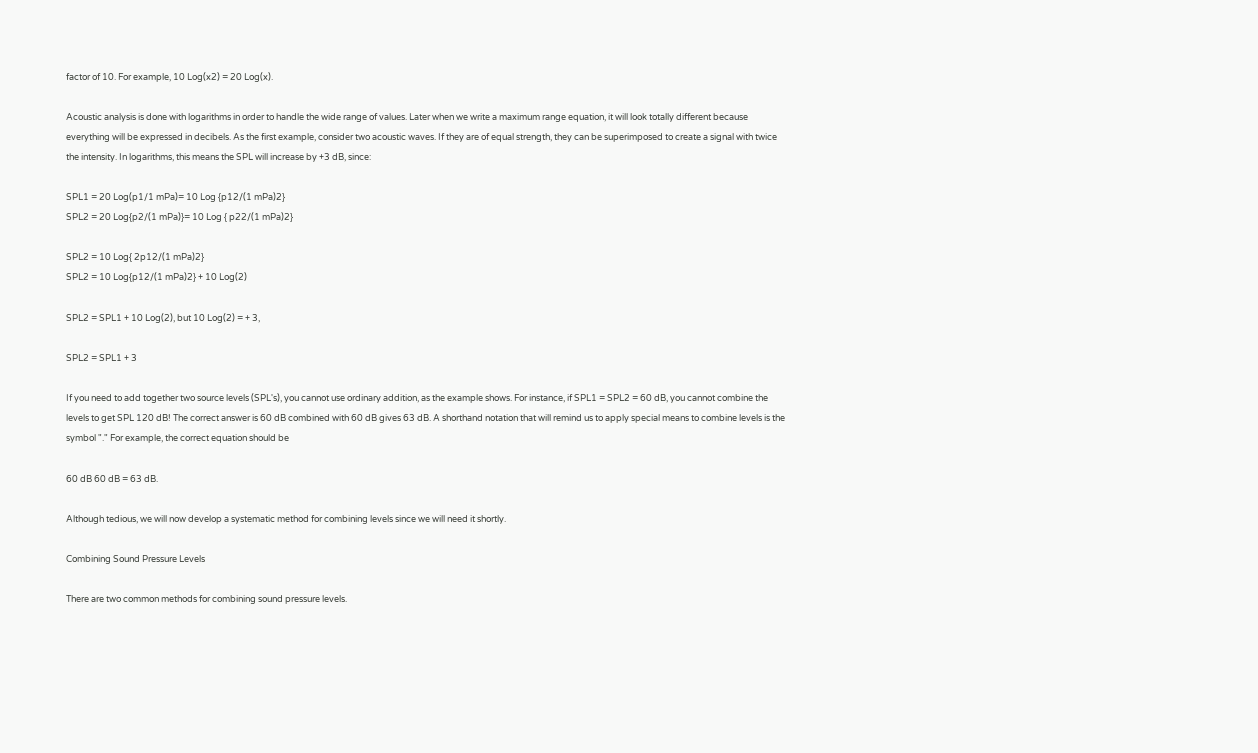factor of 10. For example, 10 Log(x2) = 20 Log(x).

Acoustic analysis is done with logarithms in order to handle the wide range of values. Later when we write a maximum range equation, it will look totally different because everything will be expressed in decibels. As the first example, consider two acoustic waves. If they are of equal strength, they can be superimposed to create a signal with twice the intensity. In logarithms, this means the SPL will increase by +3 dB, since:

SPL1 = 20 Log(p1/1 mPa)= 10 Log {p12/(1 mPa)2}
SPL2 = 20 Log{p2/(1 mPa)}= 10 Log { p22/(1 mPa)2}

SPL2 = 10 Log{ 2p12/(1 mPa)2}
SPL2 = 10 Log{p12/(1 mPa)2} + 10 Log(2)

SPL2 = SPL1 + 10 Log(2), but 10 Log(2) = + 3,

SPL2 = SPL1 + 3

If you need to add together two source levels (SPL's), you cannot use ordinary addition, as the example shows. For instance, if SPL1 = SPL2 = 60 dB, you cannot combine the levels to get SPL 120 dB! The correct answer is 60 dB combined with 60 dB gives 63 dB. A shorthand notation that will remind us to apply special means to combine levels is the symbol "." For example, the correct equation should be

60 dB 60 dB = 63 dB.

Although tedious, we will now develop a systematic method for combining levels since we will need it shortly.

Combining Sound Pressure Levels

There are two common methods for combining sound pressure levels.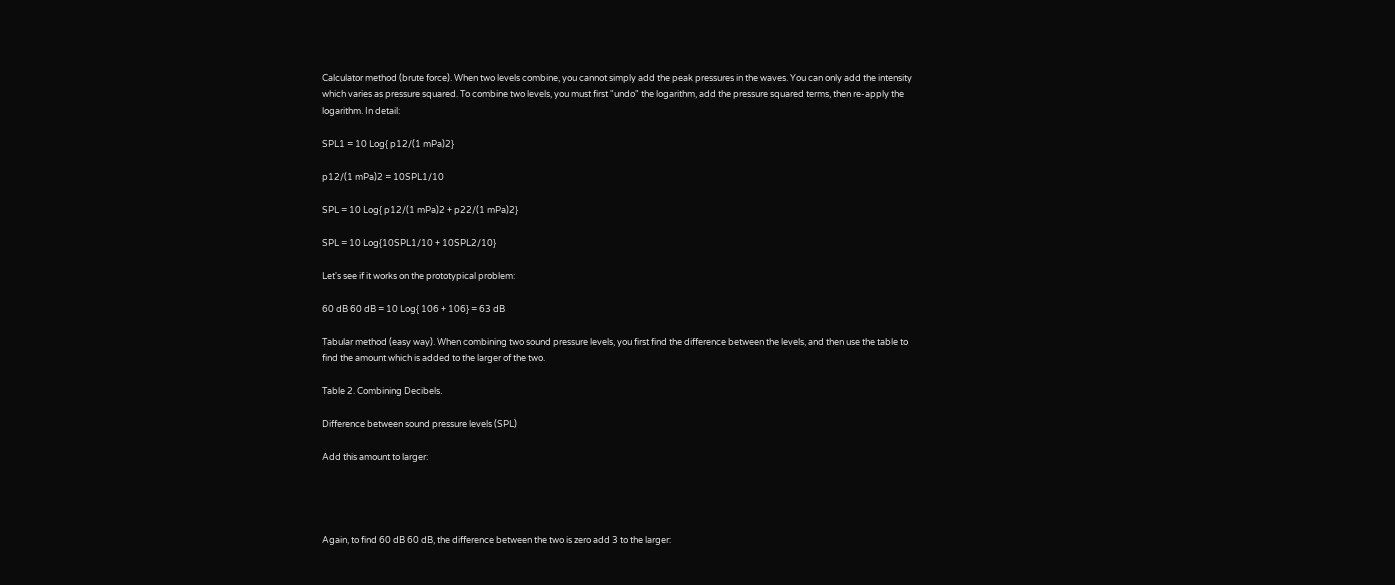Calculator method (brute force). When two levels combine, you cannot simply add the peak pressures in the waves. You can only add the intensity which varies as pressure squared. To combine two levels, you must first "undo" the logarithm, add the pressure squared terms, then re-apply the logarithm. In detail:

SPL1 = 10 Log{ p12/(1 mPa)2}

p12/(1 mPa)2 = 10SPL1/10

SPL = 10 Log{ p12/(1 mPa)2 + p22/(1 mPa)2}

SPL = 10 Log{10SPL1/10 + 10SPL2/10}

Let's see if it works on the prototypical problem:

60 dB 60 dB = 10 Log{ 106 + 106} = 63 dB

Tabular method (easy way). When combining two sound pressure levels, you first find the difference between the levels, and then use the table to find the amount which is added to the larger of the two.

Table 2. Combining Decibels.

Difference between sound pressure levels (SPL)

Add this amount to larger:




Again, to find 60 dB 60 dB, the difference between the two is zero add 3 to the larger: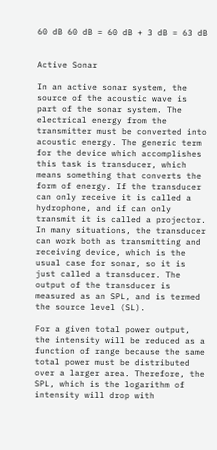60 dB 60 dB = 60 dB + 3 dB = 63 dB


Active Sonar

In an active sonar system, the source of the acoustic wave is part of the sonar system. The electrical energy from the transmitter must be converted into acoustic energy. The generic term for the device which accomplishes this task is transducer, which means something that converts the form of energy. If the transducer can only receive it is called a hydrophone, and if can only transmit it is called a projector. In many situations, the transducer can work both as transmitting and receiving device, which is the usual case for sonar, so it is just called a transducer. The output of the transducer is measured as an SPL, and is termed the source level (SL).

For a given total power output, the intensity will be reduced as a function of range because the same total power must be distributed over a larger area. Therefore, the SPL, which is the logarithm of intensity will drop with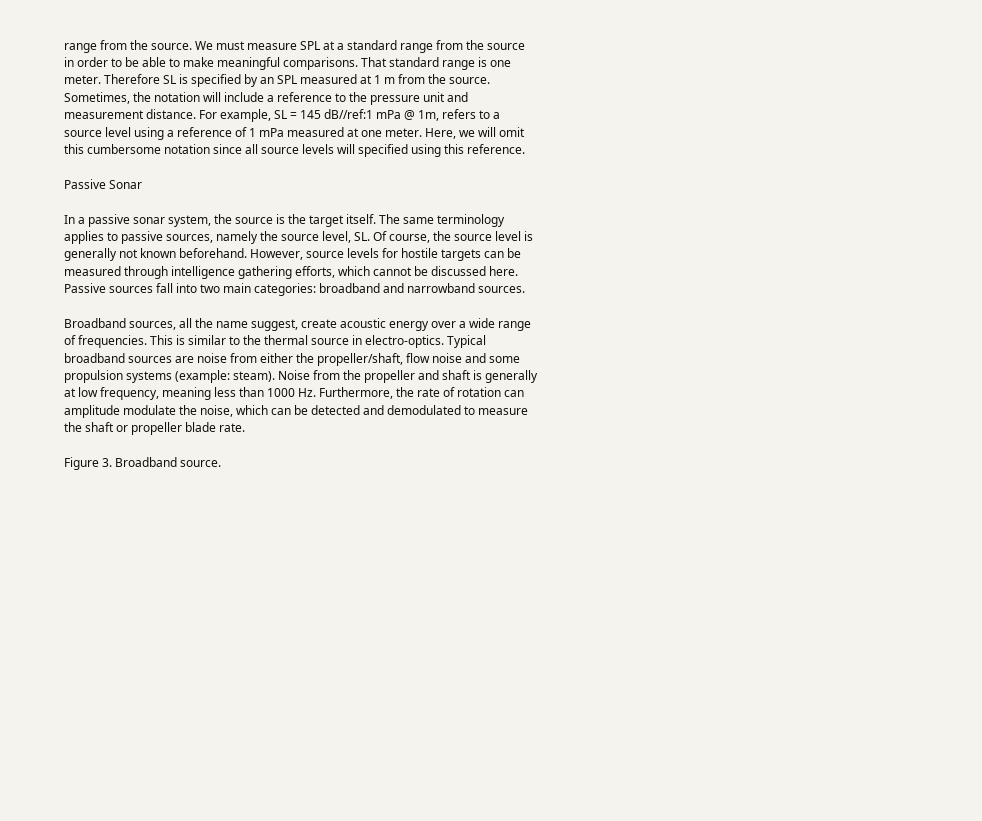range from the source. We must measure SPL at a standard range from the source in order to be able to make meaningful comparisons. That standard range is one meter. Therefore SL is specified by an SPL measured at 1 m from the source. Sometimes, the notation will include a reference to the pressure unit and measurement distance. For example, SL = 145 dB//ref:1 mPa @ 1m, refers to a source level using a reference of 1 mPa measured at one meter. Here, we will omit this cumbersome notation since all source levels will specified using this reference.

Passive Sonar

In a passive sonar system, the source is the target itself. The same terminology applies to passive sources, namely the source level, SL. Of course, the source level is generally not known beforehand. However, source levels for hostile targets can be measured through intelligence gathering efforts, which cannot be discussed here. Passive sources fall into two main categories: broadband and narrowband sources.

Broadband sources, all the name suggest, create acoustic energy over a wide range of frequencies. This is similar to the thermal source in electro-optics. Typical broadband sources are noise from either the propeller/shaft, flow noise and some propulsion systems (example: steam). Noise from the propeller and shaft is generally at low frequency, meaning less than 1000 Hz. Furthermore, the rate of rotation can amplitude modulate the noise, which can be detected and demodulated to measure the shaft or propeller blade rate.

Figure 3. Broadband source.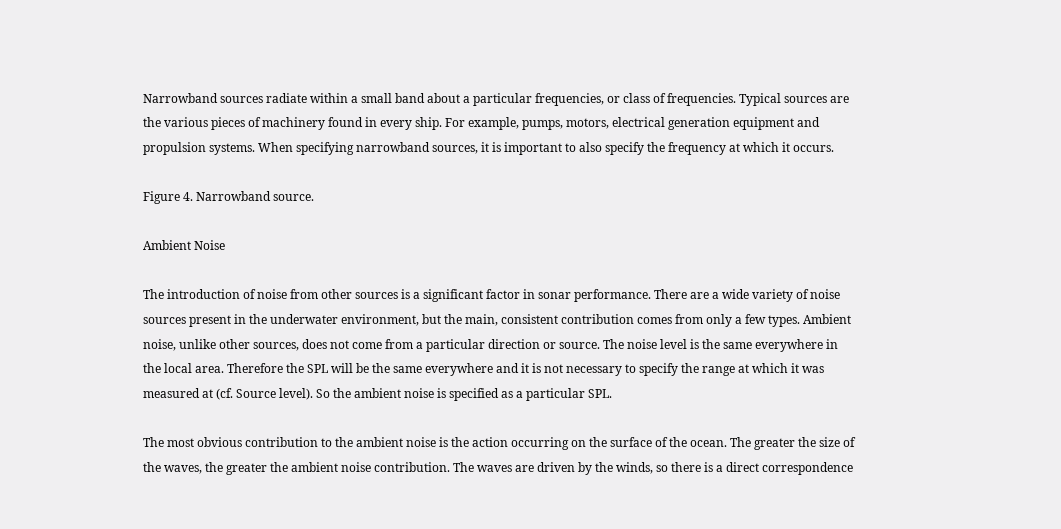Narrowband sources radiate within a small band about a particular frequencies, or class of frequencies. Typical sources are the various pieces of machinery found in every ship. For example, pumps, motors, electrical generation equipment and propulsion systems. When specifying narrowband sources, it is important to also specify the frequency at which it occurs.

Figure 4. Narrowband source.

Ambient Noise

The introduction of noise from other sources is a significant factor in sonar performance. There are a wide variety of noise sources present in the underwater environment, but the main, consistent contribution comes from only a few types. Ambient noise, unlike other sources, does not come from a particular direction or source. The noise level is the same everywhere in the local area. Therefore the SPL will be the same everywhere and it is not necessary to specify the range at which it was measured at (cf. Source level). So the ambient noise is specified as a particular SPL.

The most obvious contribution to the ambient noise is the action occurring on the surface of the ocean. The greater the size of the waves, the greater the ambient noise contribution. The waves are driven by the winds, so there is a direct correspondence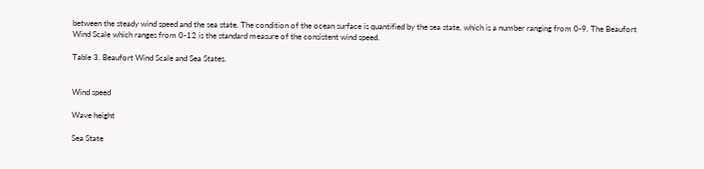between the steady wind speed and the sea state. The condition of the ocean surface is quantified by the sea state, which is a number ranging from 0-9. The Beaufort Wind Scale which ranges from 0-12 is the standard measure of the consistent wind speed.

Table 3. Beaufort Wind Scale and Sea States.


Wind speed

Wave height

Sea State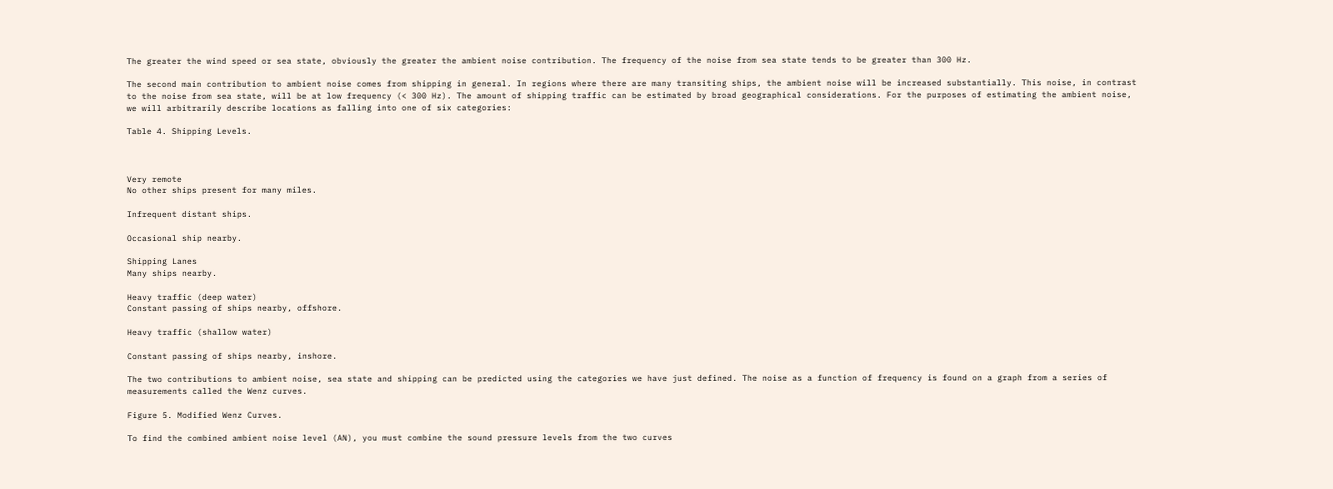The greater the wind speed or sea state, obviously the greater the ambient noise contribution. The frequency of the noise from sea state tends to be greater than 300 Hz.

The second main contribution to ambient noise comes from shipping in general. In regions where there are many transiting ships, the ambient noise will be increased substantially. This noise, in contrast to the noise from sea state, will be at low frequency (< 300 Hz). The amount of shipping traffic can be estimated by broad geographical considerations. For the purposes of estimating the ambient noise, we will arbitrarily describe locations as falling into one of six categories:

Table 4. Shipping Levels.



Very remote
No other ships present for many miles.

Infrequent distant ships.

Occasional ship nearby.

Shipping Lanes
Many ships nearby.

Heavy traffic (deep water)
Constant passing of ships nearby, offshore.

Heavy traffic (shallow water)

Constant passing of ships nearby, inshore.

The two contributions to ambient noise, sea state and shipping can be predicted using the categories we have just defined. The noise as a function of frequency is found on a graph from a series of measurements called the Wenz curves.

Figure 5. Modified Wenz Curves.

To find the combined ambient noise level (AN), you must combine the sound pressure levels from the two curves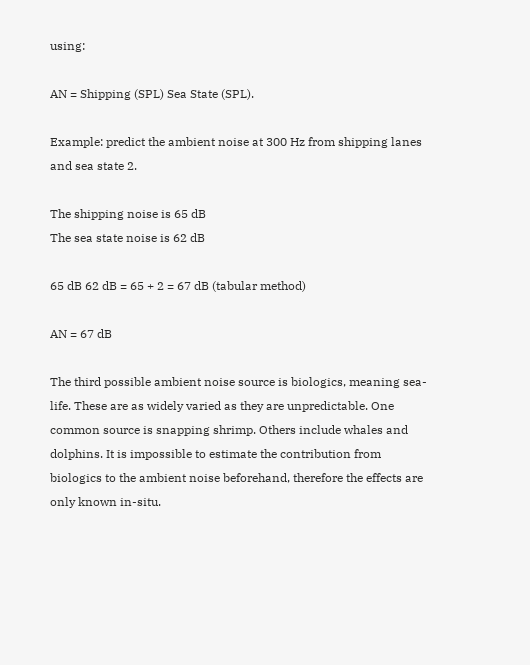using:

AN = Shipping (SPL) Sea State (SPL).

Example: predict the ambient noise at 300 Hz from shipping lanes and sea state 2.

The shipping noise is 65 dB
The sea state noise is 62 dB

65 dB 62 dB = 65 + 2 = 67 dB (tabular method)

AN = 67 dB

The third possible ambient noise source is biologics, meaning sea-life. These are as widely varied as they are unpredictable. One common source is snapping shrimp. Others include whales and dolphins. It is impossible to estimate the contribution from biologics to the ambient noise beforehand, therefore the effects are only known in-situ.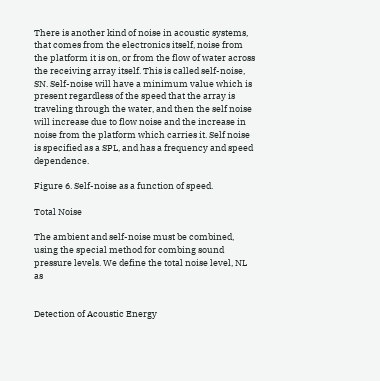There is another kind of noise in acoustic systems, that comes from the electronics itself, noise from the platform it is on, or from the flow of water across the receiving array itself. This is called self-noise, SN. Self-noise will have a minimum value which is present regardless of the speed that the array is traveling through the water, and then the self noise will increase due to flow noise and the increase in noise from the platform which carries it. Self noise is specified as a SPL, and has a frequency and speed dependence.

Figure 6. Self-noise as a function of speed.

Total Noise

The ambient and self-noise must be combined, using the special method for combing sound pressure levels. We define the total noise level, NL as


Detection of Acoustic Energy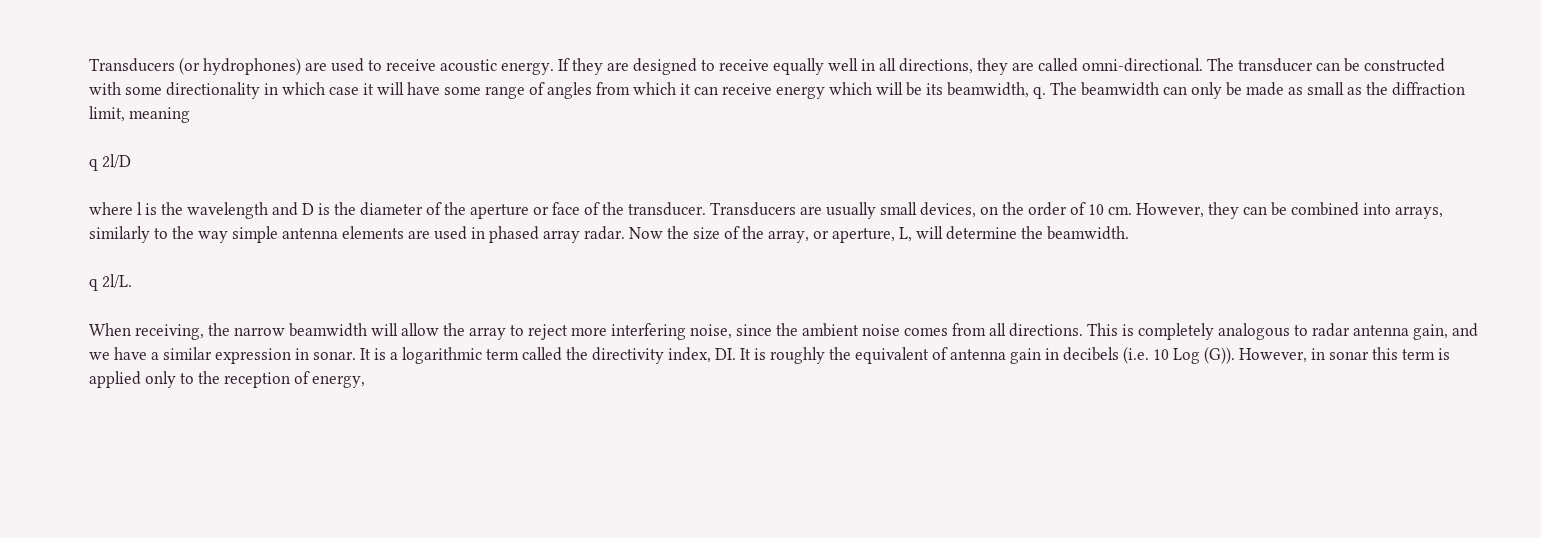Transducers (or hydrophones) are used to receive acoustic energy. If they are designed to receive equally well in all directions, they are called omni-directional. The transducer can be constructed with some directionality in which case it will have some range of angles from which it can receive energy which will be its beamwidth, q. The beamwidth can only be made as small as the diffraction limit, meaning

q 2l/D

where l is the wavelength and D is the diameter of the aperture or face of the transducer. Transducers are usually small devices, on the order of 10 cm. However, they can be combined into arrays, similarly to the way simple antenna elements are used in phased array radar. Now the size of the array, or aperture, L, will determine the beamwidth.

q 2l/L.

When receiving, the narrow beamwidth will allow the array to reject more interfering noise, since the ambient noise comes from all directions. This is completely analogous to radar antenna gain, and we have a similar expression in sonar. It is a logarithmic term called the directivity index, DI. It is roughly the equivalent of antenna gain in decibels (i.e. 10 Log (G)). However, in sonar this term is applied only to the reception of energy,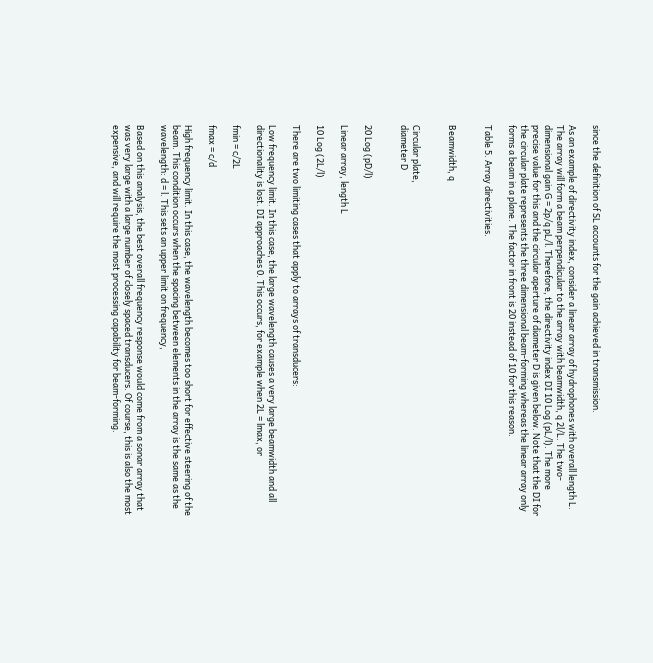since the definition of SL accounts for the gain achieved in transmission.

As an example of directivity index, consider a linear array of hydrophones with overall length L. The array will form a beam perpendicular to the array with beamwidth, q 2l/L. The two-dimensional gain G = 2p/q pL/l. Therefore, the directivity index DI 10 Log (pL/l). The more precise value for this and the circular aperture of diameter D is given below. Note that the DI for the circular plate represents the three dimensional beam-forming whereas the linear array only forms a beam in a plane. The factor in front is 20 instead of 10 for this reason.

Table 5. Array directivities.


Beamwidth, q


Circular plate,
diameter D


20 Log (pD/l)

Linear array, length L

10 Log (2L/l)

There are two limiting cases that apply to arrays of transducers:

Low frequency limit. In this case, the large wavelength causes a very large beamwidth and all directionality is lost. DI approaches 0. This occurs, for example when 2L = lmax, or

fmin = c/2L

fmax = c/d

High frequency limit. In this case, the wavelength becomes too short for effective steering of the beam. This condition occurs when the spacing between elements in the array is the same as the wavelength: d = l. This sets an upper limit on frequency,

Based on this analysis, the best overall frequency response would come from a sonar array that was very large with a large number of closely spaced transducers. Of course, this is also the most expensive, and will require the most processing capability for beam-forming.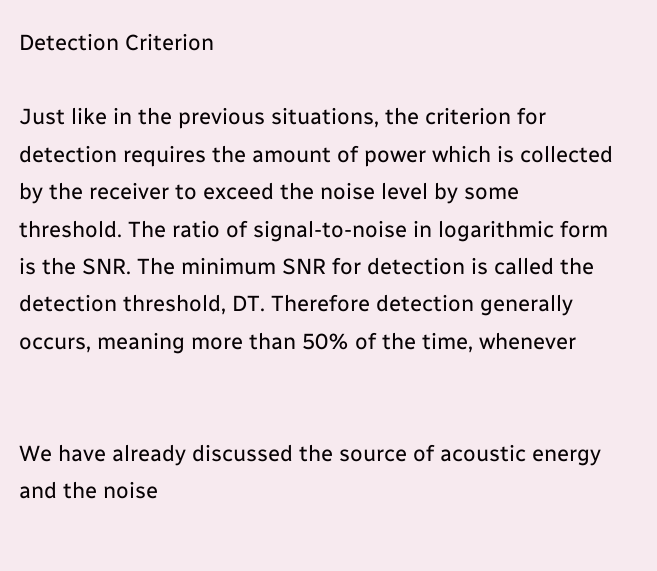Detection Criterion

Just like in the previous situations, the criterion for detection requires the amount of power which is collected by the receiver to exceed the noise level by some threshold. The ratio of signal-to-noise in logarithmic form is the SNR. The minimum SNR for detection is called the detection threshold, DT. Therefore detection generally occurs, meaning more than 50% of the time, whenever


We have already discussed the source of acoustic energy and the noise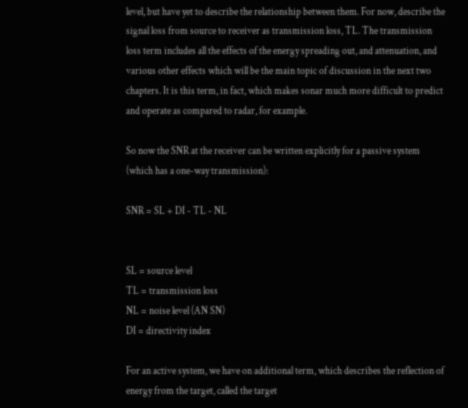level, but have yet to describe the relationship between them. For now, describe the signal loss from source to receiver as transmission loss, TL. The transmission loss term includes all the effects of the energy spreading out, and attenuation, and various other effects which will be the main topic of discussion in the next two chapters. It is this term, in fact, which makes sonar much more difficult to predict and operate as compared to radar, for example.

So now the SNR at the receiver can be written explicitly for a passive system (which has a one-way transmission):

SNR = SL + DI - TL - NL


SL = source level
TL = transmission loss
NL = noise level (AN SN)
DI = directivity index

For an active system, we have on additional term, which describes the reflection of energy from the target, called the target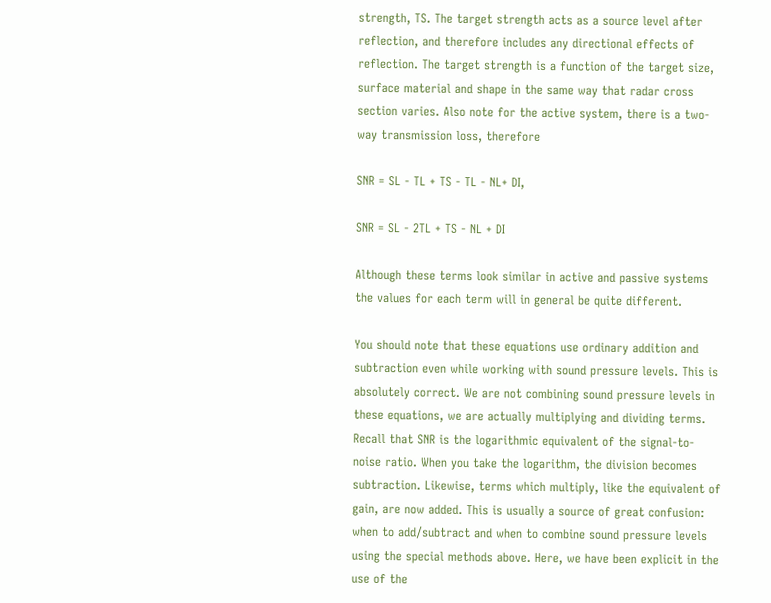strength, TS. The target strength acts as a source level after reflection, and therefore includes any directional effects of reflection. The target strength is a function of the target size, surface material and shape in the same way that radar cross section varies. Also note for the active system, there is a two-way transmission loss, therefore

SNR = SL - TL + TS - TL - NL+ DI,

SNR = SL - 2TL + TS - NL + DI

Although these terms look similar in active and passive systems the values for each term will in general be quite different.

You should note that these equations use ordinary addition and subtraction even while working with sound pressure levels. This is absolutely correct. We are not combining sound pressure levels in these equations, we are actually multiplying and dividing terms. Recall that SNR is the logarithmic equivalent of the signal-to-noise ratio. When you take the logarithm, the division becomes subtraction. Likewise, terms which multiply, like the equivalent of gain, are now added. This is usually a source of great confusion: when to add/subtract and when to combine sound pressure levels using the special methods above. Here, we have been explicit in the use of the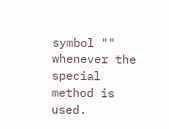symbol "" whenever the special method is used.